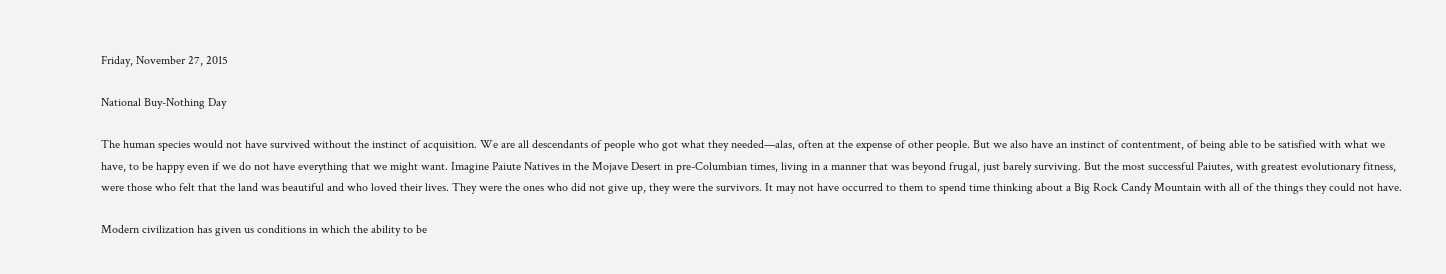Friday, November 27, 2015

National Buy-Nothing Day

The human species would not have survived without the instinct of acquisition. We are all descendants of people who got what they needed—alas, often at the expense of other people. But we also have an instinct of contentment, of being able to be satisfied with what we have, to be happy even if we do not have everything that we might want. Imagine Paiute Natives in the Mojave Desert in pre-Columbian times, living in a manner that was beyond frugal, just barely surviving. But the most successful Paiutes, with greatest evolutionary fitness, were those who felt that the land was beautiful and who loved their lives. They were the ones who did not give up, they were the survivors. It may not have occurred to them to spend time thinking about a Big Rock Candy Mountain with all of the things they could not have.

Modern civilization has given us conditions in which the ability to be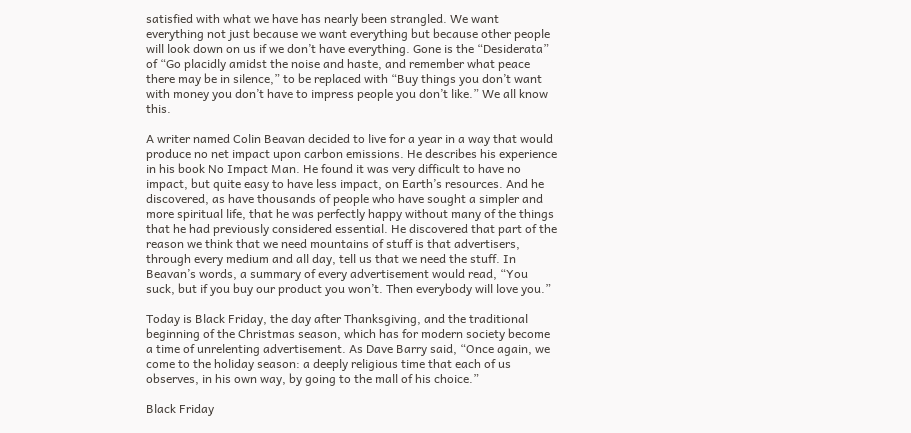satisfied with what we have has nearly been strangled. We want everything not just because we want everything but because other people will look down on us if we don’t have everything. Gone is the “Desiderata” of “Go placidly amidst the noise and haste, and remember what peace there may be in silence,” to be replaced with “Buy things you don’t want with money you don’t have to impress people you don’t like.” We all know this.

A writer named Colin Beavan decided to live for a year in a way that would produce no net impact upon carbon emissions. He describes his experience in his book No Impact Man. He found it was very difficult to have no impact, but quite easy to have less impact, on Earth’s resources. And he discovered, as have thousands of people who have sought a simpler and more spiritual life, that he was perfectly happy without many of the things that he had previously considered essential. He discovered that part of the reason we think that we need mountains of stuff is that advertisers, through every medium and all day, tell us that we need the stuff. In Beavan’s words, a summary of every advertisement would read, “You suck, but if you buy our product you won’t. Then everybody will love you.”

Today is Black Friday, the day after Thanksgiving, and the traditional beginning of the Christmas season, which has for modern society become a time of unrelenting advertisement. As Dave Barry said, “Once again, we come to the holiday season: a deeply religious time that each of us observes, in his own way, by going to the mall of his choice.”

Black Friday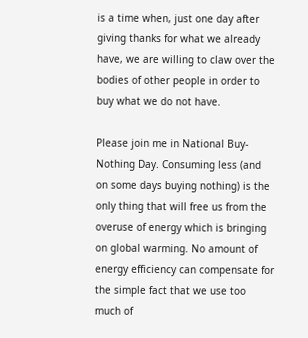is a time when, just one day after giving thanks for what we already have, we are willing to claw over the bodies of other people in order to buy what we do not have.

Please join me in National Buy-Nothing Day. Consuming less (and on some days buying nothing) is the only thing that will free us from the overuse of energy which is bringing on global warming. No amount of energy efficiency can compensate for the simple fact that we use too much of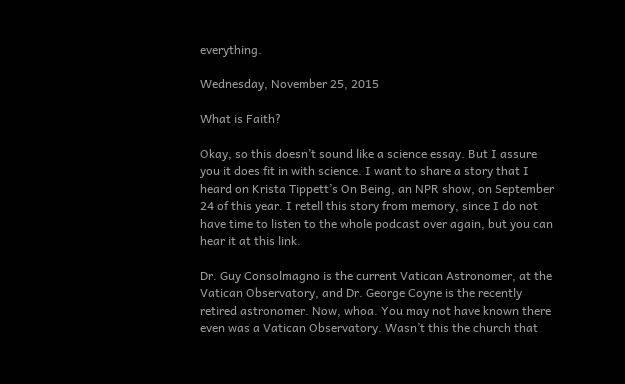everything.

Wednesday, November 25, 2015

What is Faith?

Okay, so this doesn’t sound like a science essay. But I assure you it does fit in with science. I want to share a story that I heard on Krista Tippett’s On Being, an NPR show, on September 24 of this year. I retell this story from memory, since I do not have time to listen to the whole podcast over again, but you can hear it at this link.

Dr. Guy Consolmagno is the current Vatican Astronomer, at the Vatican Observatory, and Dr. George Coyne is the recently retired astronomer. Now, whoa. You may not have known there even was a Vatican Observatory. Wasn’t this the church that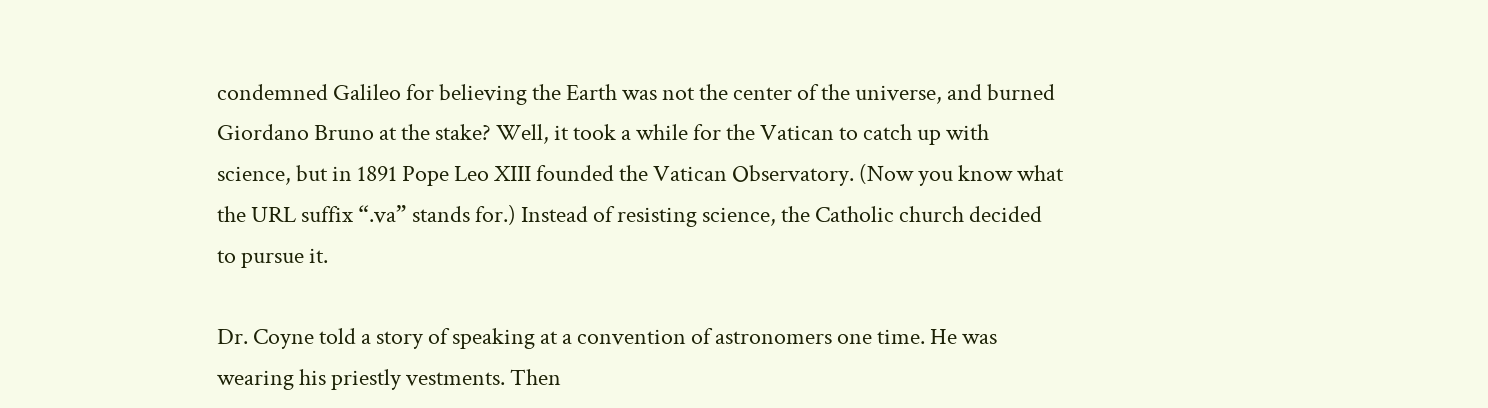condemned Galileo for believing the Earth was not the center of the universe, and burned Giordano Bruno at the stake? Well, it took a while for the Vatican to catch up with science, but in 1891 Pope Leo XIII founded the Vatican Observatory. (Now you know what the URL suffix “.va” stands for.) Instead of resisting science, the Catholic church decided to pursue it.

Dr. Coyne told a story of speaking at a convention of astronomers one time. He was wearing his priestly vestments. Then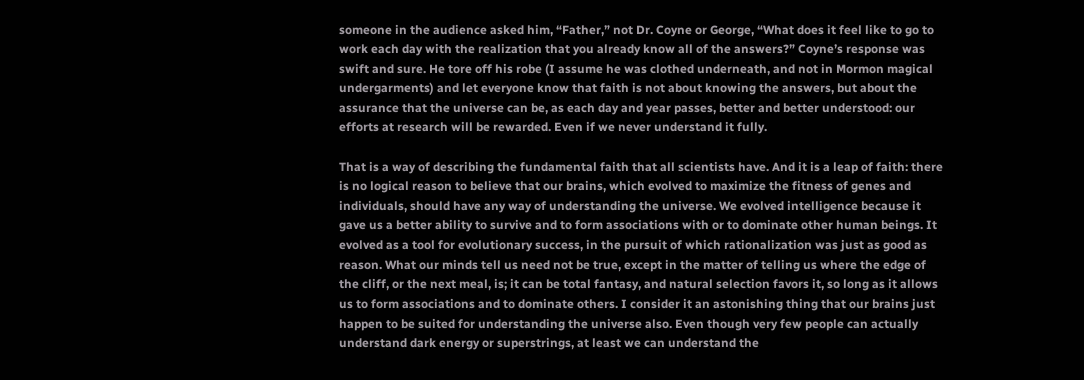someone in the audience asked him, “Father,” not Dr. Coyne or George, “What does it feel like to go to work each day with the realization that you already know all of the answers?” Coyne’s response was swift and sure. He tore off his robe (I assume he was clothed underneath, and not in Mormon magical undergarments) and let everyone know that faith is not about knowing the answers, but about the assurance that the universe can be, as each day and year passes, better and better understood: our efforts at research will be rewarded. Even if we never understand it fully.

That is a way of describing the fundamental faith that all scientists have. And it is a leap of faith: there is no logical reason to believe that our brains, which evolved to maximize the fitness of genes and individuals, should have any way of understanding the universe. We evolved intelligence because it gave us a better ability to survive and to form associations with or to dominate other human beings. It evolved as a tool for evolutionary success, in the pursuit of which rationalization was just as good as reason. What our minds tell us need not be true, except in the matter of telling us where the edge of the cliff, or the next meal, is; it can be total fantasy, and natural selection favors it, so long as it allows us to form associations and to dominate others. I consider it an astonishing thing that our brains just happen to be suited for understanding the universe also. Even though very few people can actually understand dark energy or superstrings, at least we can understand the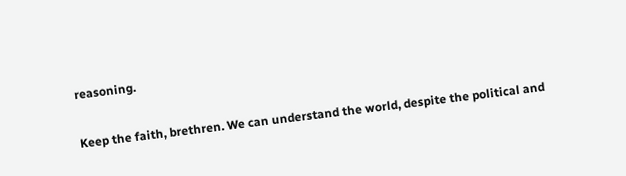reasoning.

Keep the faith, brethren. We can understand the world, despite the political and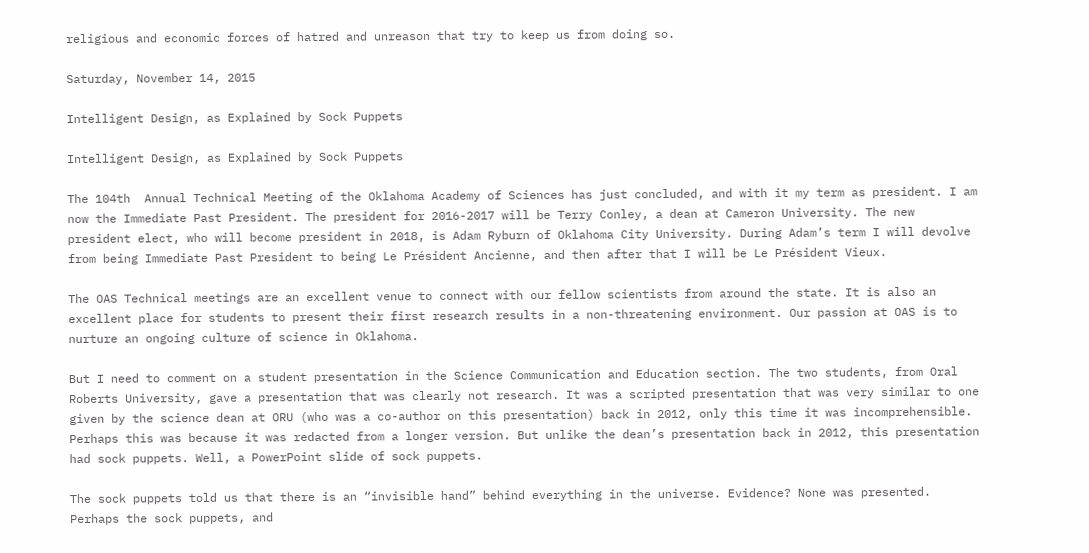religious and economic forces of hatred and unreason that try to keep us from doing so.

Saturday, November 14, 2015

Intelligent Design, as Explained by Sock Puppets

Intelligent Design, as Explained by Sock Puppets

The 104th  Annual Technical Meeting of the Oklahoma Academy of Sciences has just concluded, and with it my term as president. I am now the Immediate Past President. The president for 2016-2017 will be Terry Conley, a dean at Cameron University. The new president elect, who will become president in 2018, is Adam Ryburn of Oklahoma City University. During Adam’s term I will devolve from being Immediate Past President to being Le Président Ancienne, and then after that I will be Le Président Vieux.

The OAS Technical meetings are an excellent venue to connect with our fellow scientists from around the state. It is also an excellent place for students to present their first research results in a non-threatening environment. Our passion at OAS is to nurture an ongoing culture of science in Oklahoma.

But I need to comment on a student presentation in the Science Communication and Education section. The two students, from Oral Roberts University, gave a presentation that was clearly not research. It was a scripted presentation that was very similar to one given by the science dean at ORU (who was a co-author on this presentation) back in 2012, only this time it was incomprehensible. Perhaps this was because it was redacted from a longer version. But unlike the dean’s presentation back in 2012, this presentation had sock puppets. Well, a PowerPoint slide of sock puppets.

The sock puppets told us that there is an “invisible hand” behind everything in the universe. Evidence? None was presented. Perhaps the sock puppets, and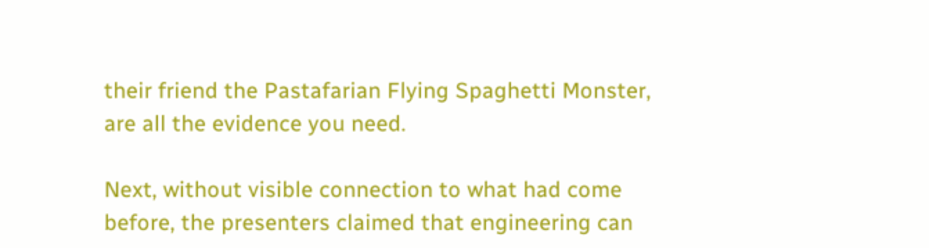their friend the Pastafarian Flying Spaghetti Monster, are all the evidence you need.

Next, without visible connection to what had come before, the presenters claimed that engineering can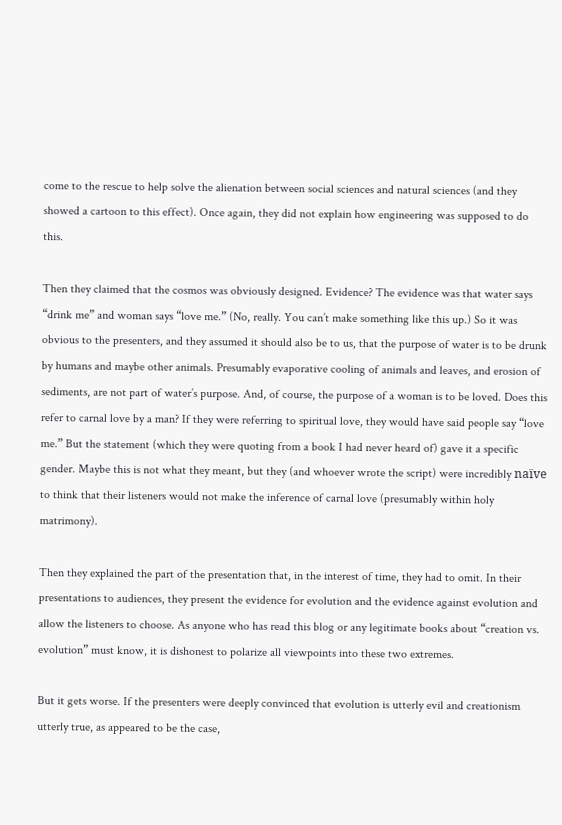come to the rescue to help solve the alienation between social sciences and natural sciences (and they showed a cartoon to this effect). Once again, they did not explain how engineering was supposed to do this.

Then they claimed that the cosmos was obviously designed. Evidence? The evidence was that water says “drink me” and woman says “love me.” (No, really. You can’t make something like this up.) So it was obvious to the presenters, and they assumed it should also be to us, that the purpose of water is to be drunk by humans and maybe other animals. Presumably evaporative cooling of animals and leaves, and erosion of sediments, are not part of water’s purpose. And, of course, the purpose of a woman is to be loved. Does this refer to carnal love by a man? If they were referring to spiritual love, they would have said people say “love me.” But the statement (which they were quoting from a book I had never heard of) gave it a specific gender. Maybe this is not what they meant, but they (and whoever wrote the script) were incredibly naïve to think that their listeners would not make the inference of carnal love (presumably within holy matrimony).

Then they explained the part of the presentation that, in the interest of time, they had to omit. In their presentations to audiences, they present the evidence for evolution and the evidence against evolution and allow the listeners to choose. As anyone who has read this blog or any legitimate books about “creation vs. evolution” must know, it is dishonest to polarize all viewpoints into these two extremes.

But it gets worse. If the presenters were deeply convinced that evolution is utterly evil and creationism utterly true, as appeared to be the case,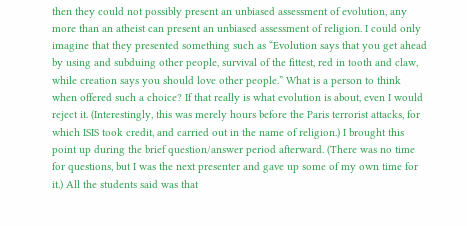then they could not possibly present an unbiased assessment of evolution, any more than an atheist can present an unbiased assessment of religion. I could only imagine that they presented something such as “Evolution says that you get ahead by using and subduing other people, survival of the fittest, red in tooth and claw, while creation says you should love other people.” What is a person to think when offered such a choice? If that really is what evolution is about, even I would reject it. (Interestingly, this was merely hours before the Paris terrorist attacks, for which ISIS took credit, and carried out in the name of religion.) I brought this point up during the brief question/answer period afterward. (There was no time for questions, but I was the next presenter and gave up some of my own time for it.) All the students said was that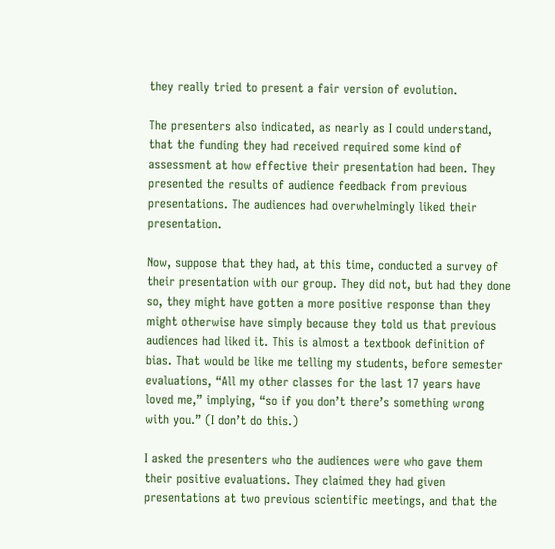they really tried to present a fair version of evolution.

The presenters also indicated, as nearly as I could understand, that the funding they had received required some kind of assessment at how effective their presentation had been. They presented the results of audience feedback from previous presentations. The audiences had overwhelmingly liked their presentation.

Now, suppose that they had, at this time, conducted a survey of their presentation with our group. They did not, but had they done so, they might have gotten a more positive response than they might otherwise have simply because they told us that previous audiences had liked it. This is almost a textbook definition of bias. That would be like me telling my students, before semester evaluations, “All my other classes for the last 17 years have loved me,” implying, “so if you don’t there’s something wrong with you.” (I don’t do this.)

I asked the presenters who the audiences were who gave them their positive evaluations. They claimed they had given presentations at two previous scientific meetings, and that the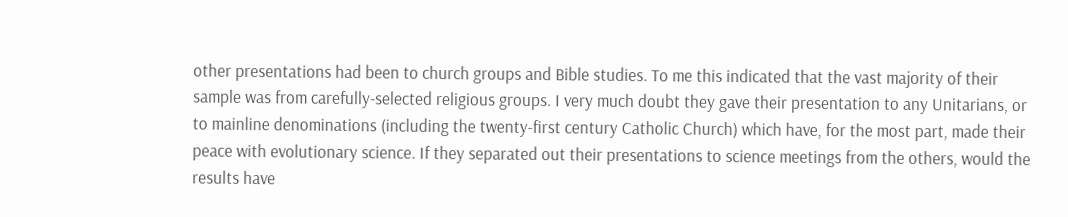other presentations had been to church groups and Bible studies. To me this indicated that the vast majority of their sample was from carefully-selected religious groups. I very much doubt they gave their presentation to any Unitarians, or to mainline denominations (including the twenty-first century Catholic Church) which have, for the most part, made their peace with evolutionary science. If they separated out their presentations to science meetings from the others, would the results have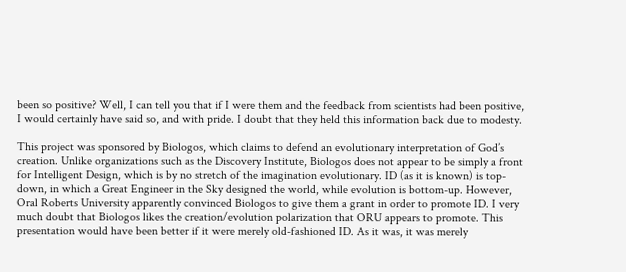been so positive? Well, I can tell you that if I were them and the feedback from scientists had been positive, I would certainly have said so, and with pride. I doubt that they held this information back due to modesty.

This project was sponsored by Biologos, which claims to defend an evolutionary interpretation of God’s creation. Unlike organizations such as the Discovery Institute, Biologos does not appear to be simply a front for Intelligent Design, which is by no stretch of the imagination evolutionary. ID (as it is known) is top-down, in which a Great Engineer in the Sky designed the world, while evolution is bottom-up. However, Oral Roberts University apparently convinced Biologos to give them a grant in order to promote ID. I very much doubt that Biologos likes the creation/evolution polarization that ORU appears to promote. This presentation would have been better if it were merely old-fashioned ID. As it was, it was merely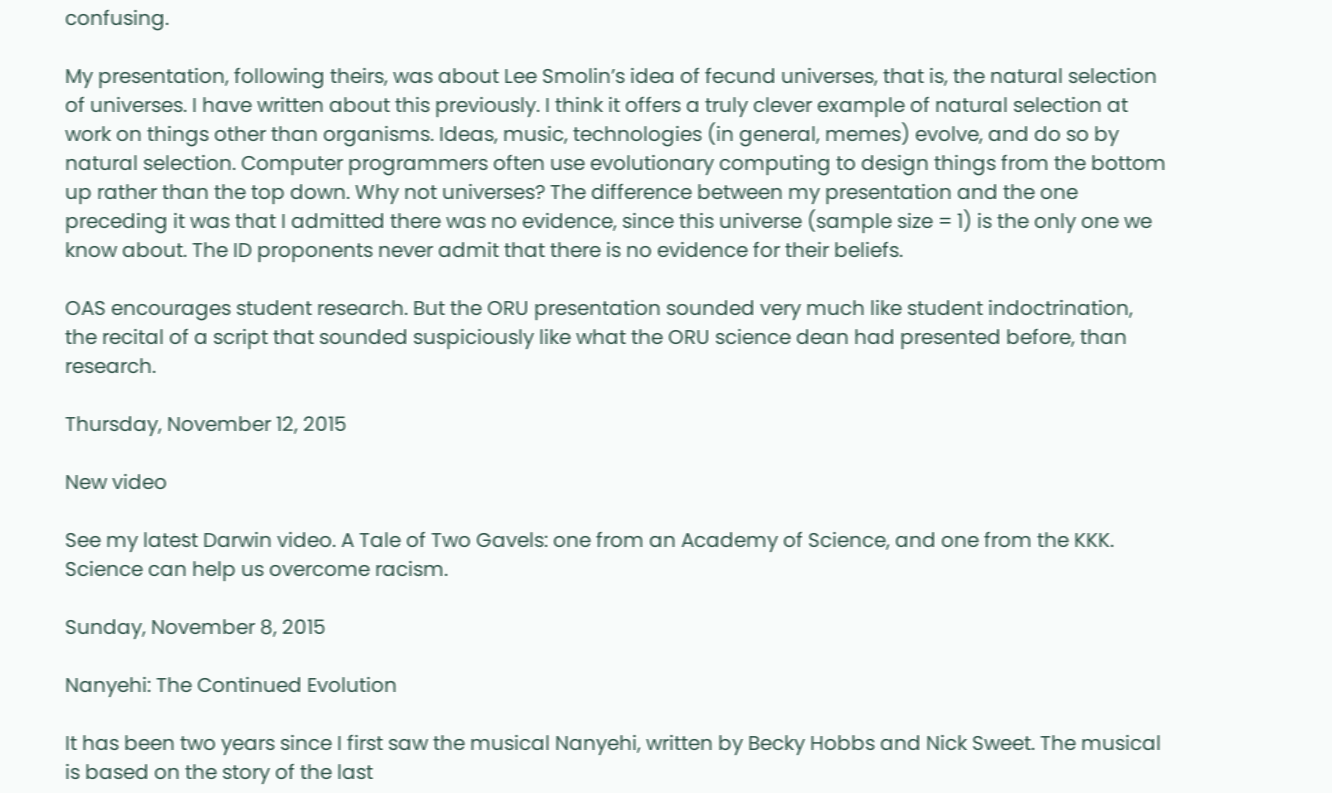confusing.

My presentation, following theirs, was about Lee Smolin’s idea of fecund universes, that is, the natural selection of universes. I have written about this previously. I think it offers a truly clever example of natural selection at work on things other than organisms. Ideas, music, technologies (in general, memes) evolve, and do so by natural selection. Computer programmers often use evolutionary computing to design things from the bottom up rather than the top down. Why not universes? The difference between my presentation and the one preceding it was that I admitted there was no evidence, since this universe (sample size = 1) is the only one we know about. The ID proponents never admit that there is no evidence for their beliefs.

OAS encourages student research. But the ORU presentation sounded very much like student indoctrination, the recital of a script that sounded suspiciously like what the ORU science dean had presented before, than research.

Thursday, November 12, 2015

New video

See my latest Darwin video. A Tale of Two Gavels: one from an Academy of Science, and one from the KKK. Science can help us overcome racism.

Sunday, November 8, 2015

Nanyehi: The Continued Evolution

It has been two years since I first saw the musical Nanyehi, written by Becky Hobbs and Nick Sweet. The musical is based on the story of the last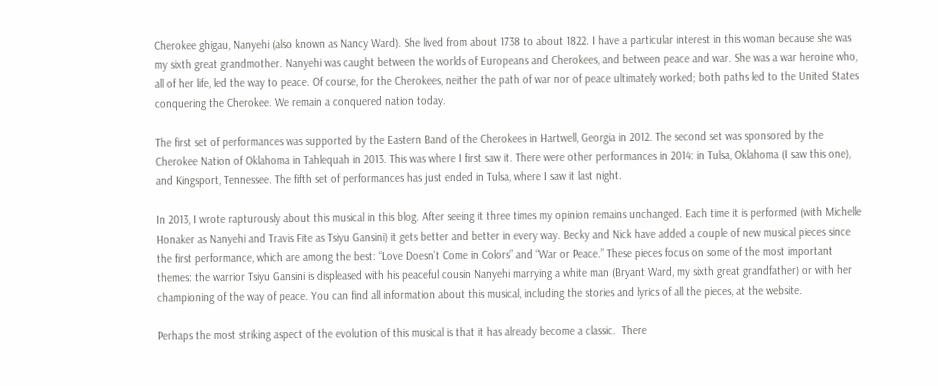Cherokee ghigau, Nanyehi (also known as Nancy Ward). She lived from about 1738 to about 1822. I have a particular interest in this woman because she was my sixth great grandmother. Nanyehi was caught between the worlds of Europeans and Cherokees, and between peace and war. She was a war heroine who, all of her life, led the way to peace. Of course, for the Cherokees, neither the path of war nor of peace ultimately worked; both paths led to the United States conquering the Cherokee. We remain a conquered nation today.

The first set of performances was supported by the Eastern Band of the Cherokees in Hartwell, Georgia in 2012. The second set was sponsored by the Cherokee Nation of Oklahoma in Tahlequah in 2013. This was where I first saw it. There were other performances in 2014: in Tulsa, Oklahoma (I saw this one), and Kingsport, Tennessee. The fifth set of performances has just ended in Tulsa, where I saw it last night.

In 2013, I wrote rapturously about this musical in this blog. After seeing it three times my opinion remains unchanged. Each time it is performed (with Michelle Honaker as Nanyehi and Travis Fite as Tsiyu Gansini) it gets better and better in every way. Becky and Nick have added a couple of new musical pieces since the first performance, which are among the best: “Love Doesn’t Come in Colors” and “War or Peace.” These pieces focus on some of the most important themes: the warrior Tsiyu Gansini is displeased with his peaceful cousin Nanyehi marrying a white man (Bryant Ward, my sixth great grandfather) or with her championing of the way of peace. You can find all information about this musical, including the stories and lyrics of all the pieces, at the website.

Perhaps the most striking aspect of the evolution of this musical is that it has already become a classic.  There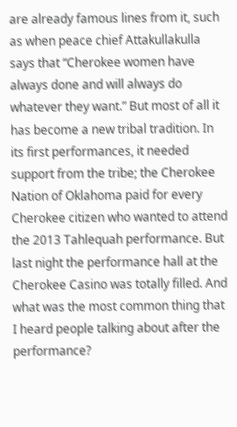are already famous lines from it, such as when peace chief Attakullakulla says that “Cherokee women have always done and will always do whatever they want.” But most of all it has become a new tribal tradition. In its first performances, it needed support from the tribe; the Cherokee Nation of Oklahoma paid for every Cherokee citizen who wanted to attend the 2013 Tahlequah performance. But last night the performance hall at the Cherokee Casino was totally filled. And what was the most common thing that I heard people talking about after the performance?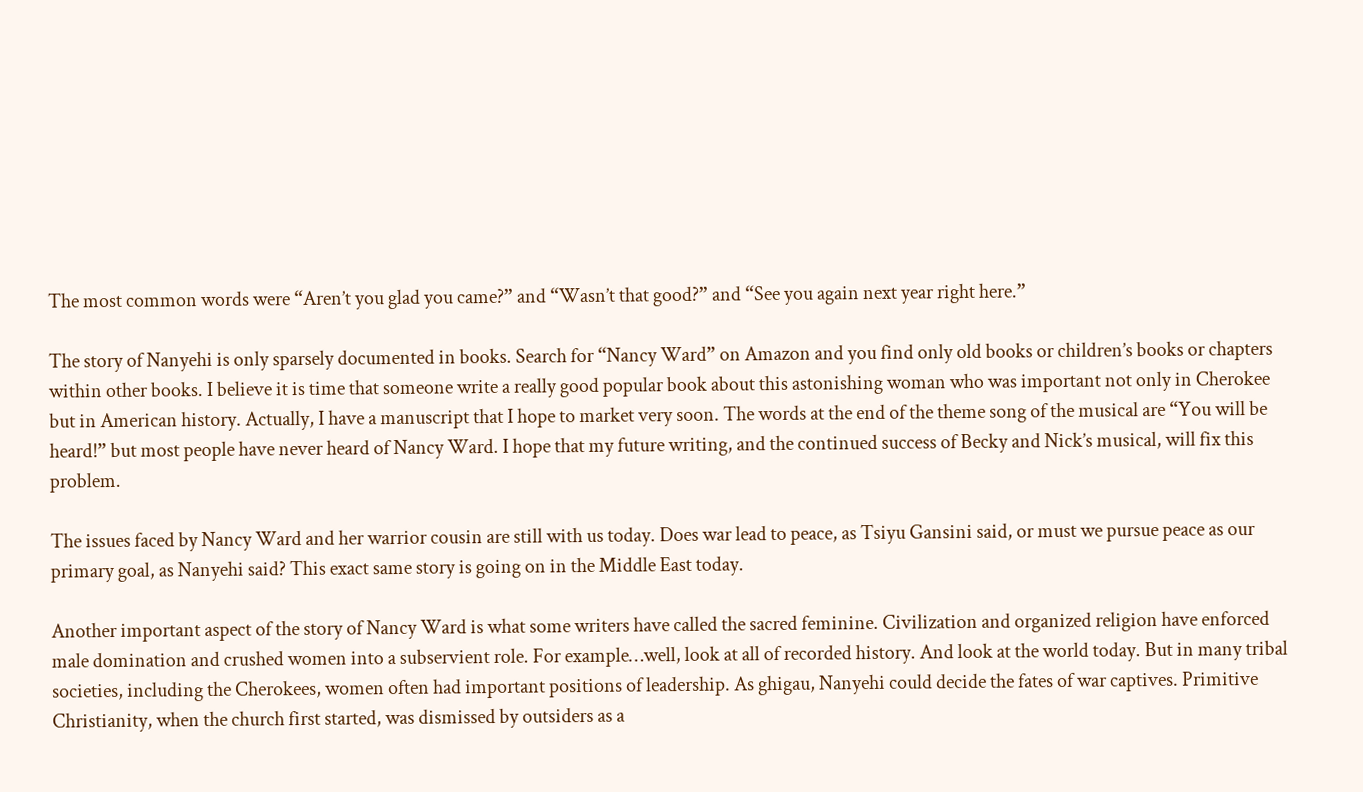The most common words were “Aren’t you glad you came?” and “Wasn’t that good?” and “See you again next year right here.”

The story of Nanyehi is only sparsely documented in books. Search for “Nancy Ward” on Amazon and you find only old books or children’s books or chapters within other books. I believe it is time that someone write a really good popular book about this astonishing woman who was important not only in Cherokee but in American history. Actually, I have a manuscript that I hope to market very soon. The words at the end of the theme song of the musical are “You will be heard!” but most people have never heard of Nancy Ward. I hope that my future writing, and the continued success of Becky and Nick’s musical, will fix this problem.

The issues faced by Nancy Ward and her warrior cousin are still with us today. Does war lead to peace, as Tsiyu Gansini said, or must we pursue peace as our primary goal, as Nanyehi said? This exact same story is going on in the Middle East today.

Another important aspect of the story of Nancy Ward is what some writers have called the sacred feminine. Civilization and organized religion have enforced male domination and crushed women into a subservient role. For example…well, look at all of recorded history. And look at the world today. But in many tribal societies, including the Cherokees, women often had important positions of leadership. As ghigau, Nanyehi could decide the fates of war captives. Primitive Christianity, when the church first started, was dismissed by outsiders as a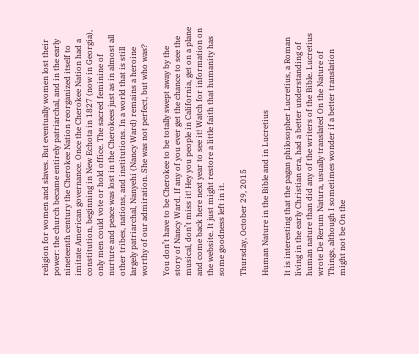religion for women and slaves. But eventually women lost their power: the church became entirely patriarchal, and in the early nineteenth century the Cherokee Nation reorganized itself to imitate American governance. Once the Cherokee Nation had a constitution, beginning in New Echota in 1827 (now in Georgia), only men could vote or hold office. The sacred feminine of nurture and peace was lost in the Cherokees just as in almost all other tribes, nations, and institutions. In a world that is still largely patriarchal, Nanyehi (Nancy Ward) remains a heroine worthy of our admiration. She was not perfect, but who was?

You don’t have to be Cherokee to be totally swept away by the story of Nancy Ward. If any of you ever get the chance to see the musical, don’t miss it! Hey you people in California, get on a plane and come back here next year to see it! Watch for information on the website. It just might restore a little faith that humanity has some goodness left in it.

Thursday, October 29, 2015

Human Nature in the Bible and in Lucretius

It is interesting that the pagan philosopher Lucretius, a Roman living in the early Christian era, had a better understanding of human nature than did any of the writers of the Bible. Lucretius wrote De Rerum Natura, usually translated On the Nature of Things, although I sometimes wonder if a better translation might not be On the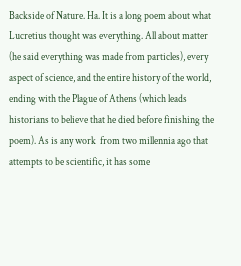Backside of Nature. Ha. It is a long poem about what Lucretius thought was everything. All about matter (he said everything was made from particles), every aspect of science, and the entire history of the world, ending with the Plague of Athens (which leads historians to believe that he died before finishing the poem). As is any work  from two millennia ago that attempts to be scientific, it has some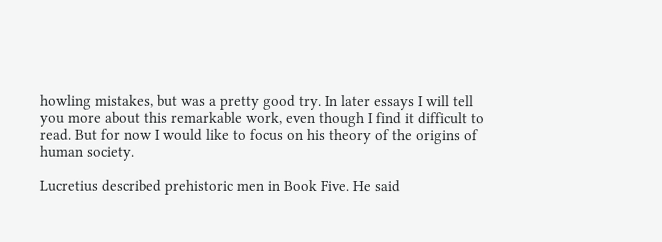howling mistakes, but was a pretty good try. In later essays I will tell you more about this remarkable work, even though I find it difficult to read. But for now I would like to focus on his theory of the origins of human society.

Lucretius described prehistoric men in Book Five. He said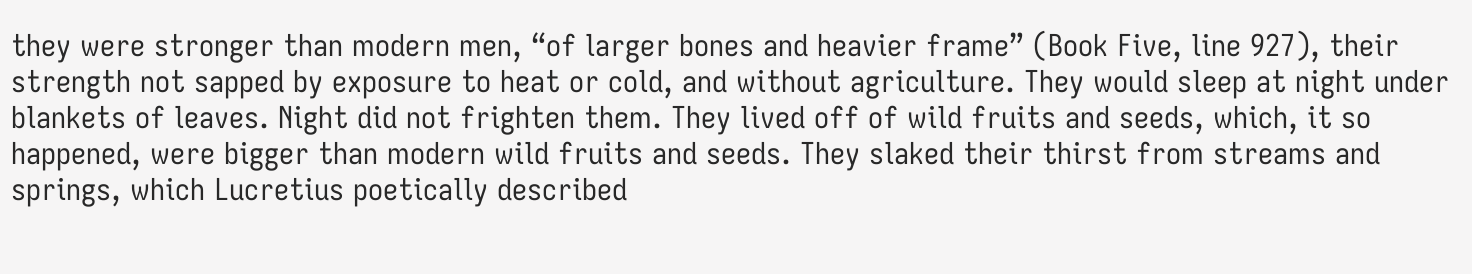they were stronger than modern men, “of larger bones and heavier frame” (Book Five, line 927), their strength not sapped by exposure to heat or cold, and without agriculture. They would sleep at night under blankets of leaves. Night did not frighten them. They lived off of wild fruits and seeds, which, it so happened, were bigger than modern wild fruits and seeds. They slaked their thirst from streams and springs, which Lucretius poetically described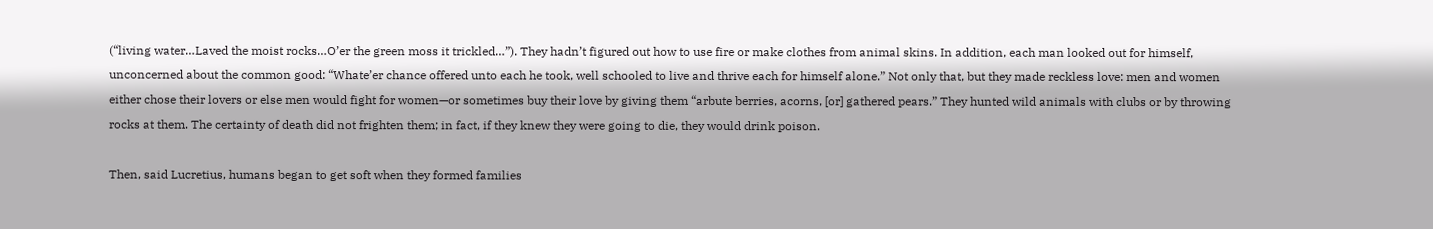(“living water…Laved the moist rocks…O’er the green moss it trickled…”). They hadn’t figured out how to use fire or make clothes from animal skins. In addition, each man looked out for himself, unconcerned about the common good: “Whate’er chance offered unto each he took, well schooled to live and thrive each for himself alone.” Not only that, but they made reckless love: men and women either chose their lovers or else men would fight for women—or sometimes buy their love by giving them “arbute berries, acorns, [or] gathered pears.” They hunted wild animals with clubs or by throwing rocks at them. The certainty of death did not frighten them; in fact, if they knew they were going to die, they would drink poison.

Then, said Lucretius, humans began to get soft when they formed families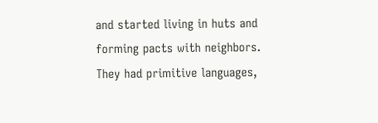and started living in huts and forming pacts with neighbors. They had primitive languages,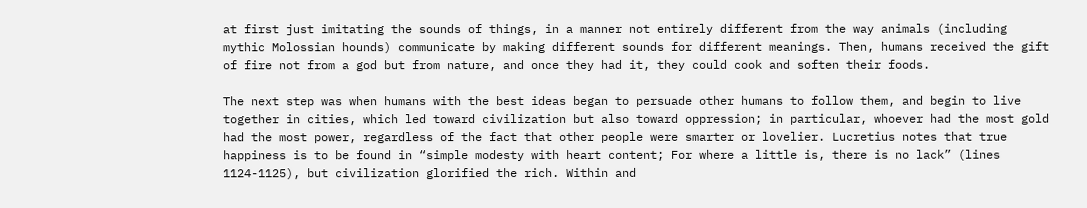at first just imitating the sounds of things, in a manner not entirely different from the way animals (including mythic Molossian hounds) communicate by making different sounds for different meanings. Then, humans received the gift of fire not from a god but from nature, and once they had it, they could cook and soften their foods.

The next step was when humans with the best ideas began to persuade other humans to follow them, and begin to live together in cities, which led toward civilization but also toward oppression; in particular, whoever had the most gold had the most power, regardless of the fact that other people were smarter or lovelier. Lucretius notes that true happiness is to be found in “simple modesty with heart content; For where a little is, there is no lack” (lines 1124-1125), but civilization glorified the rich. Within and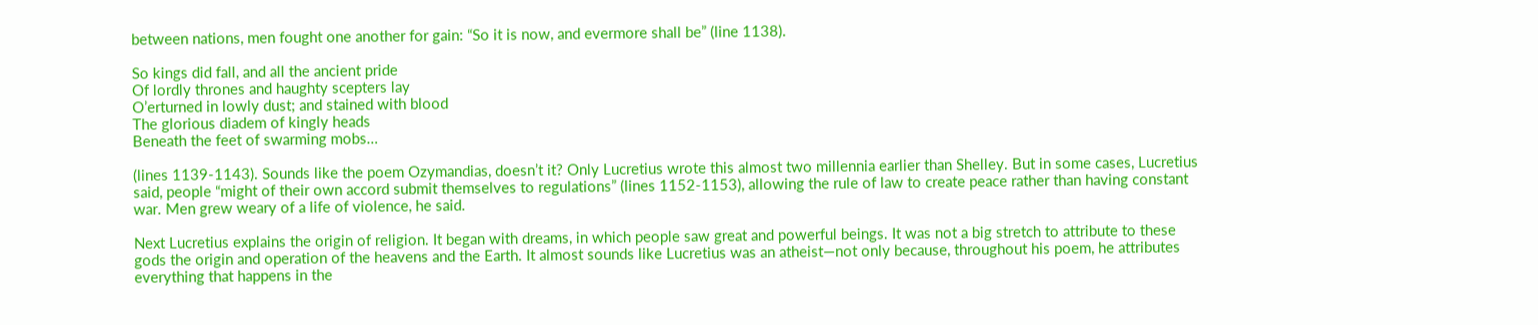between nations, men fought one another for gain: “So it is now, and evermore shall be” (line 1138).

So kings did fall, and all the ancient pride
Of lordly thrones and haughty scepters lay
O’erturned in lowly dust; and stained with blood
The glorious diadem of kingly heads
Beneath the feet of swarming mobs…

(lines 1139-1143). Sounds like the poem Ozymandias, doesn’t it? Only Lucretius wrote this almost two millennia earlier than Shelley. But in some cases, Lucretius said, people “might of their own accord submit themselves to regulations” (lines 1152-1153), allowing the rule of law to create peace rather than having constant war. Men grew weary of a life of violence, he said.

Next Lucretius explains the origin of religion. It began with dreams, in which people saw great and powerful beings. It was not a big stretch to attribute to these gods the origin and operation of the heavens and the Earth. It almost sounds like Lucretius was an atheist—not only because, throughout his poem, he attributes everything that happens in the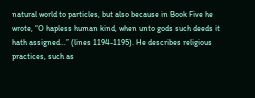natural world to particles, but also because in Book Five he wrote, “O hapless human kind, when unto gods such deeds it hath assigned…” (lines 1194-1195). He describes religious practices, such as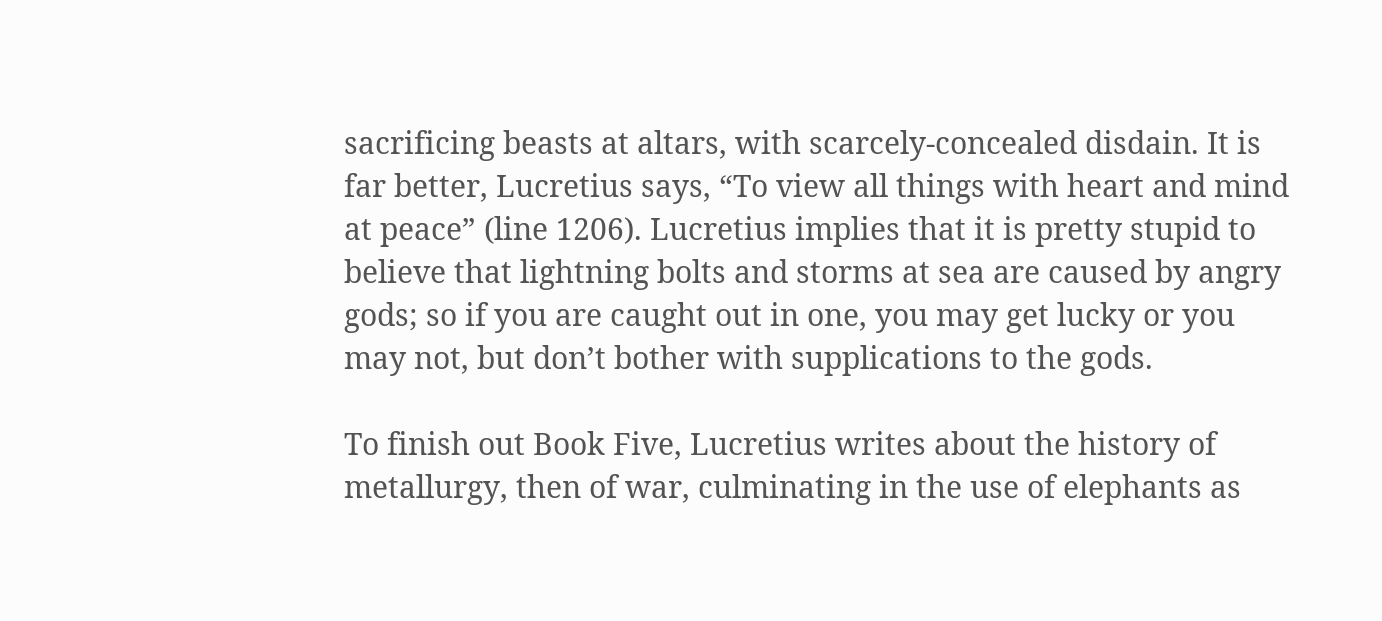sacrificing beasts at altars, with scarcely-concealed disdain. It is far better, Lucretius says, “To view all things with heart and mind at peace” (line 1206). Lucretius implies that it is pretty stupid to believe that lightning bolts and storms at sea are caused by angry gods; so if you are caught out in one, you may get lucky or you may not, but don’t bother with supplications to the gods.

To finish out Book Five, Lucretius writes about the history of metallurgy, then of war, culminating in the use of elephants as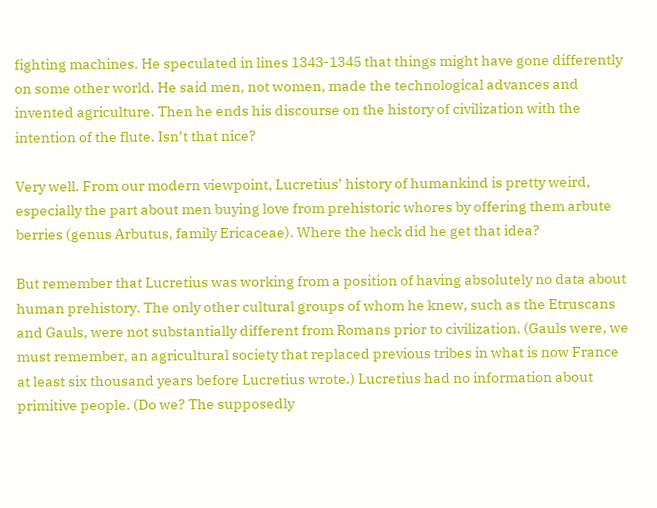fighting machines. He speculated in lines 1343-1345 that things might have gone differently on some other world. He said men, not women, made the technological advances and invented agriculture. Then he ends his discourse on the history of civilization with the intention of the flute. Isn’t that nice?

Very well. From our modern viewpoint, Lucretius’ history of humankind is pretty weird, especially the part about men buying love from prehistoric whores by offering them arbute berries (genus Arbutus, family Ericaceae). Where the heck did he get that idea?

But remember that Lucretius was working from a position of having absolutely no data about human prehistory. The only other cultural groups of whom he knew, such as the Etruscans and Gauls, were not substantially different from Romans prior to civilization. (Gauls were, we must remember, an agricultural society that replaced previous tribes in what is now France at least six thousand years before Lucretius wrote.) Lucretius had no information about primitive people. (Do we? The supposedly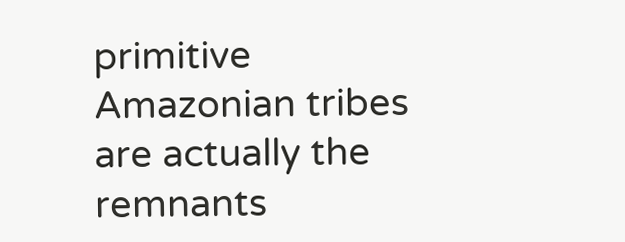primitive Amazonian tribes are actually the remnants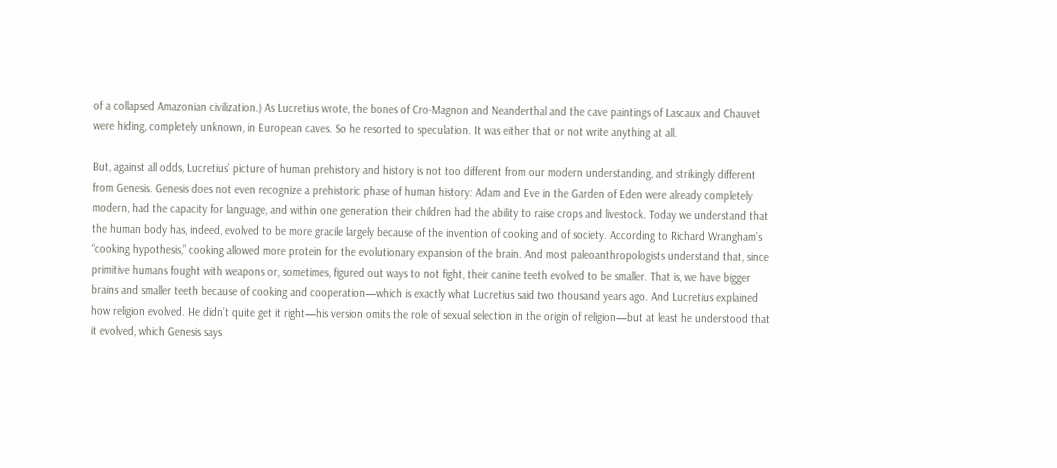of a collapsed Amazonian civilization.) As Lucretius wrote, the bones of Cro-Magnon and Neanderthal and the cave paintings of Lascaux and Chauvet were hiding, completely unknown, in European caves. So he resorted to speculation. It was either that or not write anything at all.

But, against all odds, Lucretius’ picture of human prehistory and history is not too different from our modern understanding, and strikingly different from Genesis. Genesis does not even recognize a prehistoric phase of human history: Adam and Eve in the Garden of Eden were already completely modern, had the capacity for language, and within one generation their children had the ability to raise crops and livestock. Today we understand that the human body has, indeed, evolved to be more gracile largely because of the invention of cooking and of society. According to Richard Wrangham’s “cooking hypothesis,” cooking allowed more protein for the evolutionary expansion of the brain. And most paleoanthropologists understand that, since primitive humans fought with weapons or, sometimes, figured out ways to not fight, their canine teeth evolved to be smaller. That is, we have bigger brains and smaller teeth because of cooking and cooperation—which is exactly what Lucretius said two thousand years ago. And Lucretius explained how religion evolved. He didn’t quite get it right—his version omits the role of sexual selection in the origin of religion—but at least he understood that it evolved, which Genesis says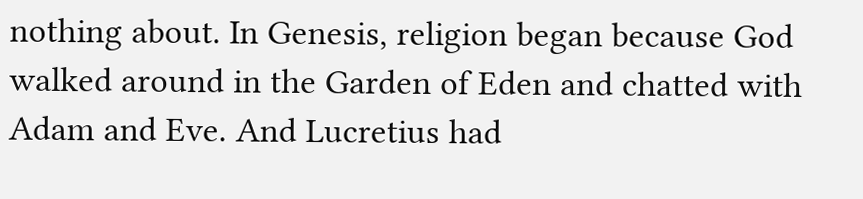nothing about. In Genesis, religion began because God walked around in the Garden of Eden and chatted with Adam and Eve. And Lucretius had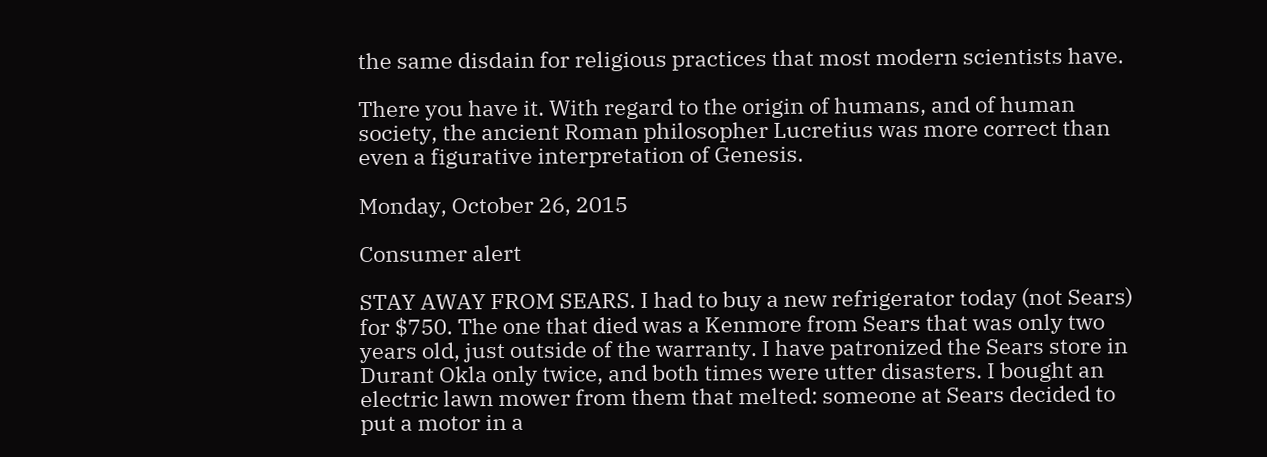the same disdain for religious practices that most modern scientists have.

There you have it. With regard to the origin of humans, and of human society, the ancient Roman philosopher Lucretius was more correct than even a figurative interpretation of Genesis.

Monday, October 26, 2015

Consumer alert

STAY AWAY FROM SEARS. I had to buy a new refrigerator today (not Sears) for $750. The one that died was a Kenmore from Sears that was only two years old, just outside of the warranty. I have patronized the Sears store in Durant Okla only twice, and both times were utter disasters. I bought an electric lawn mower from them that melted: someone at Sears decided to put a motor in a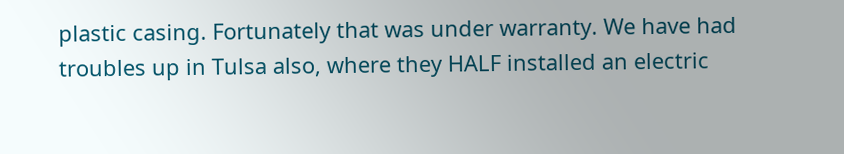plastic casing. Fortunately that was under warranty. We have had troubles up in Tulsa also, where they HALF installed an electric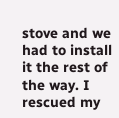stove and we had to install it the rest of the way. I rescued my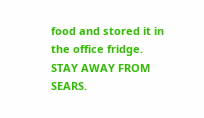food and stored it in the office fridge. STAY AWAY FROM SEARS.